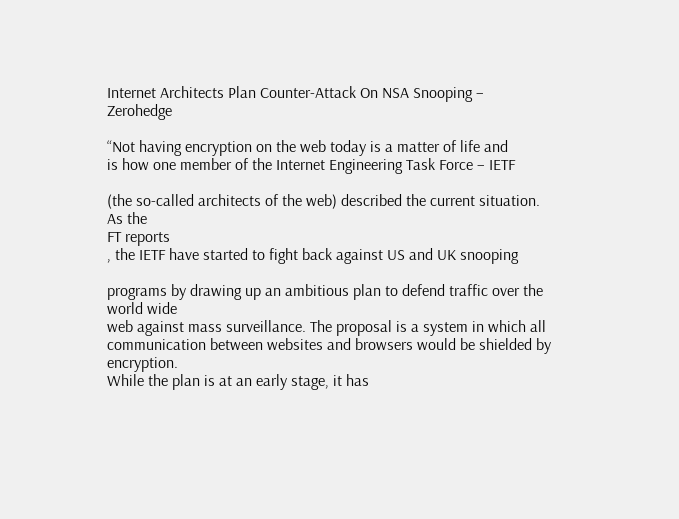Internet Architects Plan Counter-Attack On NSA Snooping – Zerohedge

“Not having encryption on the web today is a matter of life and
is how one member of the Internet Engineering Task Force – IETF

(the so-called architects of the web) described the current situation. As the
FT reports
, the IETF have started to fight back against US and UK snooping

programs by drawing up an ambitious plan to defend traffic over the world wide
web against mass surveillance. The proposal is a system in which all
communication between websites and browsers would be shielded by encryption.
While the plan is at an early stage, it has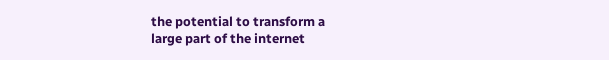the potential to transform a
large part of the internet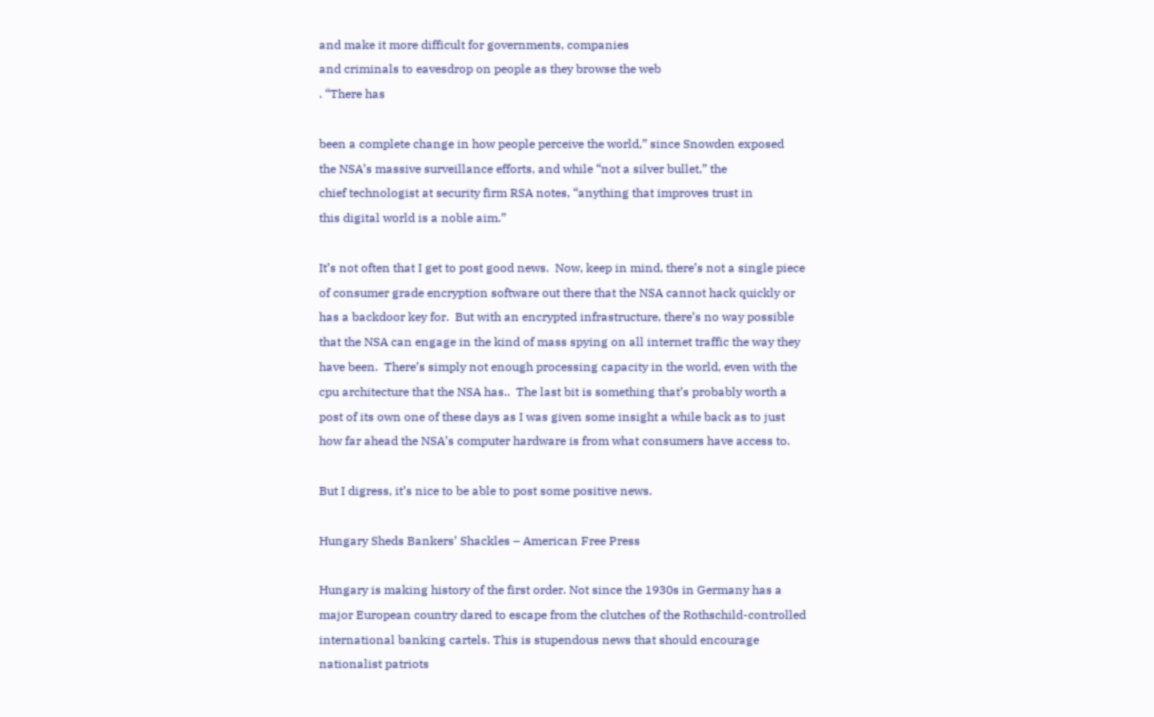and make it more difficult for governments, companies
and criminals to eavesdrop on people as they browse the web
. “There has

been a complete change in how people perceive the world,” since Snowden exposed
the NSA’s massive surveillance efforts, and while “not a silver bullet,” the
chief technologist at security firm RSA notes, “anything that improves trust in
this digital world is a noble aim.”

It’s not often that I get to post good news.  Now, keep in mind, there’s not a single piece of consumer grade encryption software out there that the NSA cannot hack quickly or has a backdoor key for.  But with an encrypted infrastructure, there’s no way possible that the NSA can engage in the kind of mass spying on all internet traffic the way they have been.  There’s simply not enough processing capacity in the world, even with the cpu architecture that the NSA has..  The last bit is something that’s probably worth a post of its own one of these days as I was given some insight a while back as to just how far ahead the NSA’s computer hardware is from what consumers have access to.

But I digress, it’s nice to be able to post some positive news.

Hungary Sheds Bankers’ Shackles – American Free Press

Hungary is making history of the first order. Not since the 1930s in Germany has a major European country dared to escape from the clutches of the Rothschild-controlled international banking cartels. This is stupendous news that should encourage nationalist patriots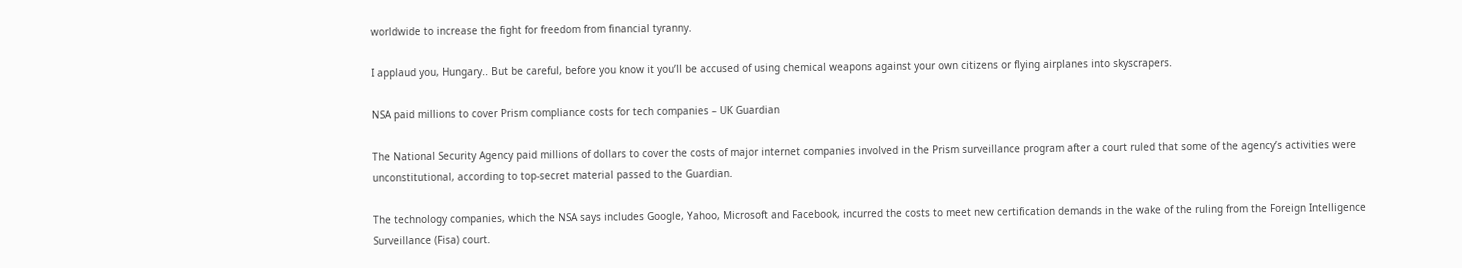worldwide to increase the fight for freedom from financial tyranny.

I applaud you, Hungary.. But be careful, before you know it you’ll be accused of using chemical weapons against your own citizens or flying airplanes into skyscrapers.

NSA paid millions to cover Prism compliance costs for tech companies – UK Guardian

The National Security Agency paid millions of dollars to cover the costs of major internet companies involved in the Prism surveillance program after a court ruled that some of the agency’s activities were unconstitutional, according to top-secret material passed to the Guardian.

The technology companies, which the NSA says includes Google, Yahoo, Microsoft and Facebook, incurred the costs to meet new certification demands in the wake of the ruling from the Foreign Intelligence Surveillance (Fisa) court.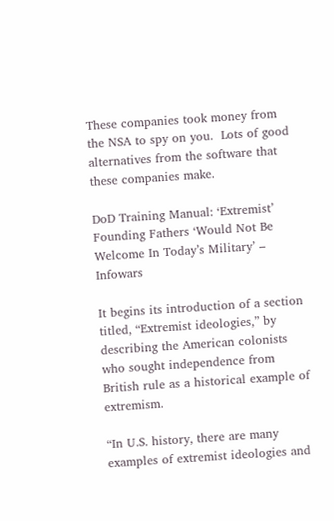These companies took money from the NSA to spy on you.  Lots of good alternatives from the software that these companies make.

DoD Training Manual: ‘Extremist’ Founding Fathers ‘Would Not Be Welcome In Today’s Military’ – Infowars

It begins its introduction of a section titled, “Extremist ideologies,” by describing the American colonists who sought independence from British rule as a historical example of extremism.

“In U.S. history, there are many examples of extremist ideologies and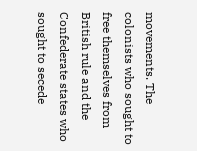movements. The colonists who sought to free themselves from British rule and the Confederate states who sought to secede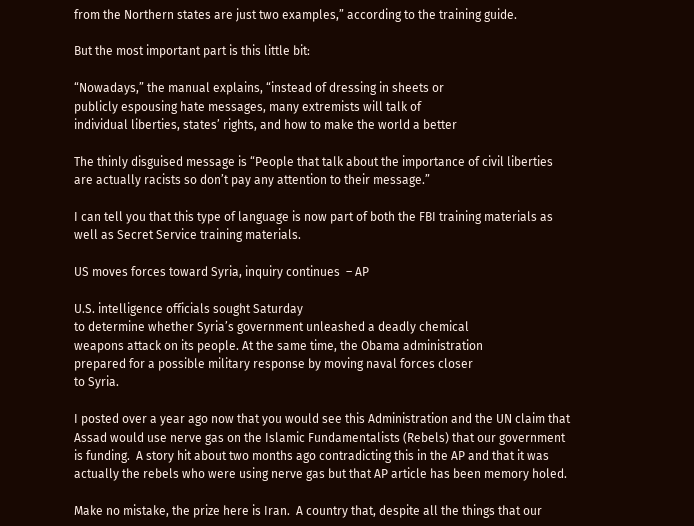from the Northern states are just two examples,” according to the training guide.

But the most important part is this little bit:

“Nowadays,” the manual explains, “instead of dressing in sheets or
publicly espousing hate messages, many extremists will talk of
individual liberties, states’ rights, and how to make the world a better

The thinly disguised message is “People that talk about the importance of civil liberties are actually racists so don’t pay any attention to their message.”

I can tell you that this type of language is now part of both the FBI training materials as well as Secret Service training materials.

US moves forces toward Syria, inquiry continues  – AP

U.S. intelligence officials sought Saturday
to determine whether Syria’s government unleashed a deadly chemical
weapons attack on its people. At the same time, the Obama administration
prepared for a possible military response by moving naval forces closer
to Syria.

I posted over a year ago now that you would see this Administration and the UN claim that Assad would use nerve gas on the Islamic Fundamentalists (Rebels) that our government is funding.  A story hit about two months ago contradicting this in the AP and that it was actually the rebels who were using nerve gas but that AP article has been memory holed.

Make no mistake, the prize here is Iran.  A country that, despite all the things that our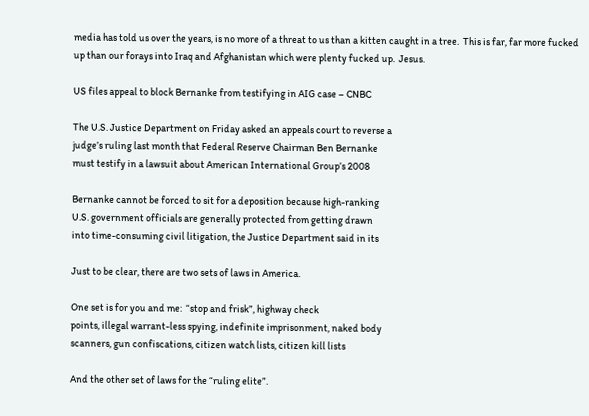media has told us over the years, is no more of a threat to us than a kitten caught in a tree.  This is far, far more fucked up than our forays into Iraq and Afghanistan which were plenty fucked up.  Jesus.

US files appeal to block Bernanke from testifying in AIG case – CNBC

The U.S. Justice Department on Friday asked an appeals court to reverse a
judge’s ruling last month that Federal Reserve Chairman Ben Bernanke
must testify in a lawsuit about American International Group’s 2008

Bernanke cannot be forced to sit for a deposition because high-ranking
U.S. government officials are generally protected from getting drawn
into time-consuming civil litigation, the Justice Department said in its

Just to be clear, there are two sets of laws in America.

One set is for you and me:  “stop and frisk”, highway check
points, illegal warrant-less spying, indefinite imprisonment, naked body
scanners, gun confiscations, citizen watch lists, citizen kill lists

And the other set of laws for the “ruling elite”.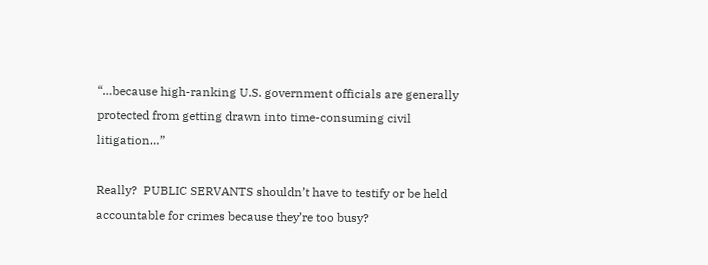“…because high-ranking U.S. government officials are generally protected from getting drawn into time-consuming civil litigation…”

Really?  PUBLIC SERVANTS shouldn’t have to testify or be held accountable for crimes because they’re too busy?